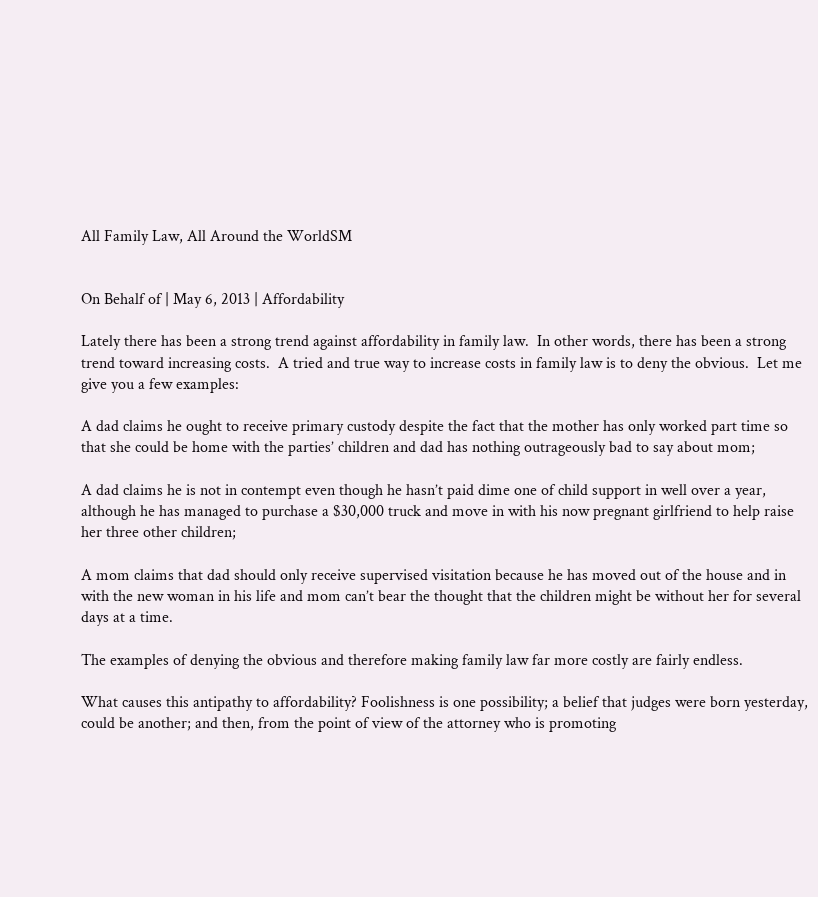All Family Law, All Around the WorldSM


On Behalf of | May 6, 2013 | Affordability

Lately there has been a strong trend against affordability in family law.  In other words, there has been a strong trend toward increasing costs.  A tried and true way to increase costs in family law is to deny the obvious.  Let me give you a few examples:

A dad claims he ought to receive primary custody despite the fact that the mother has only worked part time so that she could be home with the parties’ children and dad has nothing outrageously bad to say about mom;

A dad claims he is not in contempt even though he hasn’t paid dime one of child support in well over a year, although he has managed to purchase a $30,000 truck and move in with his now pregnant girlfriend to help raise her three other children;

A mom claims that dad should only receive supervised visitation because he has moved out of the house and in with the new woman in his life and mom can’t bear the thought that the children might be without her for several days at a time.

The examples of denying the obvious and therefore making family law far more costly are fairly endless.

What causes this antipathy to affordability? Foolishness is one possibility; a belief that judges were born yesterday, could be another; and then, from the point of view of the attorney who is promoting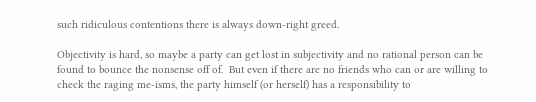such ridiculous contentions there is always down-right greed.

Objectivity is hard, so maybe a party can get lost in subjectivity and no rational person can be found to bounce the nonsense off of.  But even if there are no friends who can or are willing to check the raging me-isms, the party himself (or herself) has a responsibility to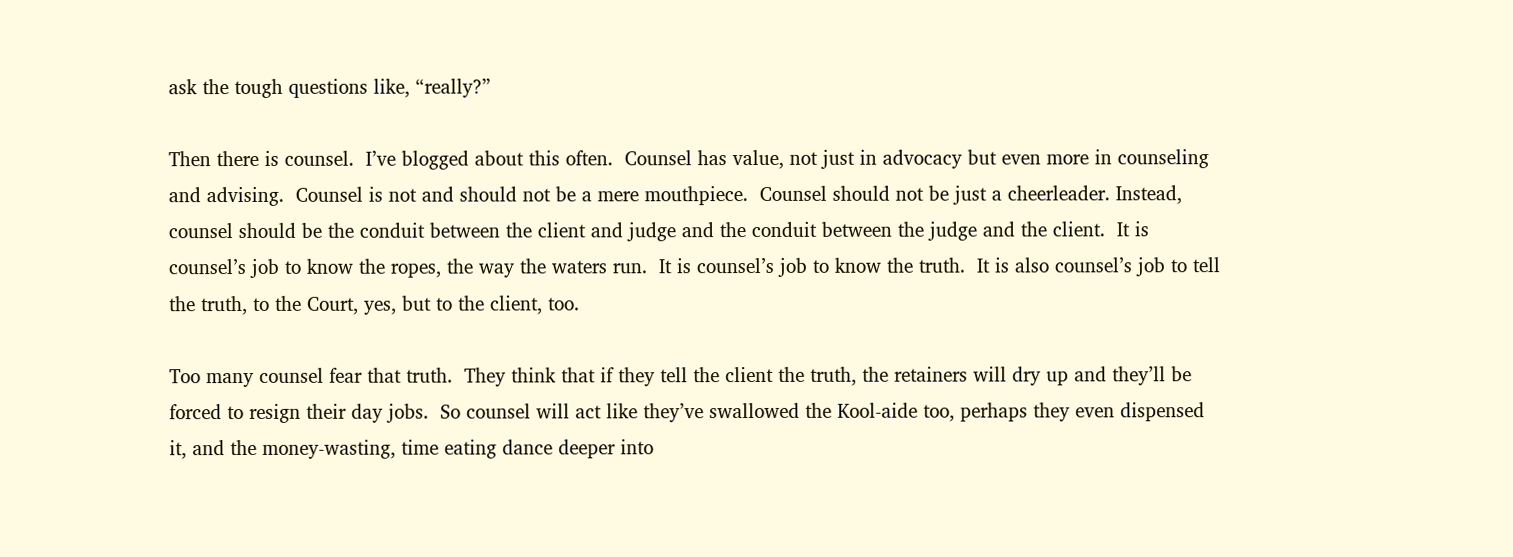ask the tough questions like, “really?”

Then there is counsel.  I’ve blogged about this often.  Counsel has value, not just in advocacy but even more in counseling and advising.  Counsel is not and should not be a mere mouthpiece.  Counsel should not be just a cheerleader. Instead, counsel should be the conduit between the client and judge and the conduit between the judge and the client.  It is counsel’s job to know the ropes, the way the waters run.  It is counsel’s job to know the truth.  It is also counsel’s job to tell the truth, to the Court, yes, but to the client, too.

Too many counsel fear that truth.  They think that if they tell the client the truth, the retainers will dry up and they’ll be forced to resign their day jobs.  So counsel will act like they’ve swallowed the Kool-aide too, perhaps they even dispensed it, and the money-wasting, time eating dance deeper into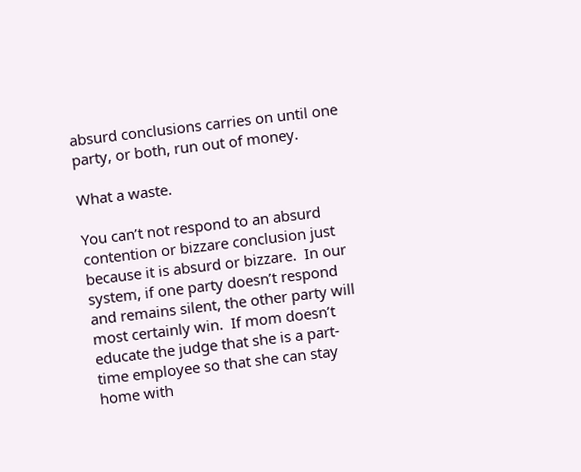absurd conclusions carries on until one party, or both, run out of money.

What a waste.

You can’t not respond to an absurd contention or bizzare conclusion just because it is absurd or bizzare.  In our system, if one party doesn’t respond and remains silent, the other party will most certainly win.  If mom doesn’t educate the judge that she is a part-time employee so that she can stay home with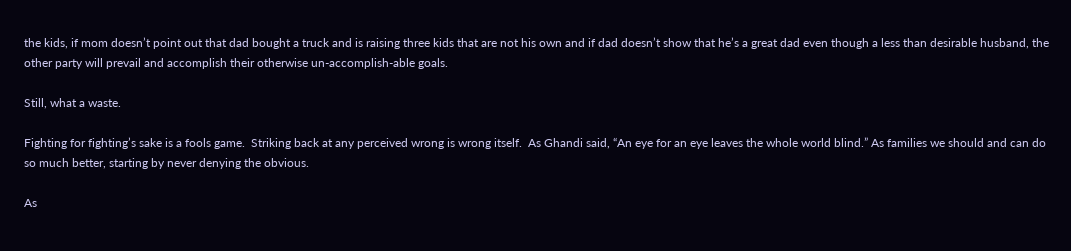the kids, if mom doesn’t point out that dad bought a truck and is raising three kids that are not his own and if dad doesn’t show that he’s a great dad even though a less than desirable husband, the other party will prevail and accomplish their otherwise un-accomplish-able goals.

Still, what a waste.

Fighting for fighting’s sake is a fools game.  Striking back at any perceived wrong is wrong itself.  As Ghandi said, “An eye for an eye leaves the whole world blind.” As families we should and can do so much better, starting by never denying the obvious.

As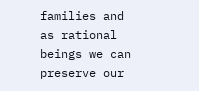families and as rational beings we can preserve our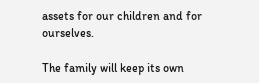assets for our children and for ourselves.

The family will keep its own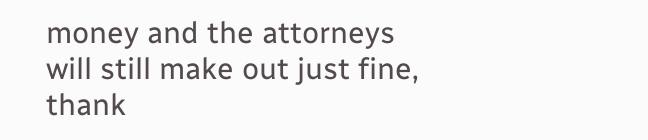money and the attorneys will still make out just fine, thank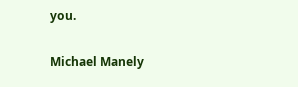you.

Michael Manely